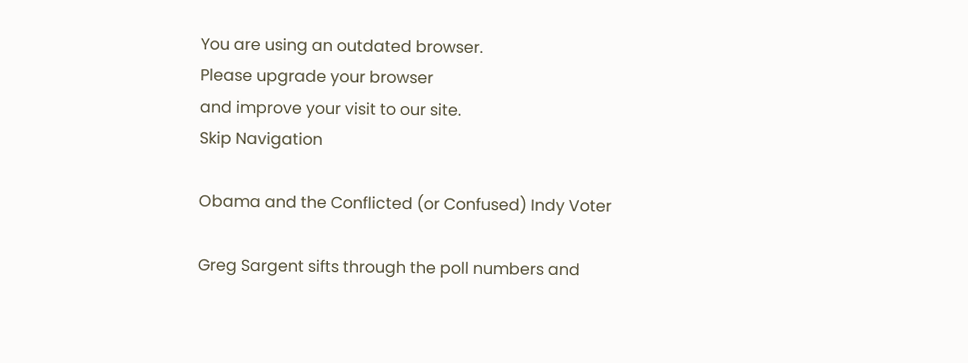You are using an outdated browser.
Please upgrade your browser
and improve your visit to our site.
Skip Navigation

Obama and the Conflicted (or Confused) Indy Voter

Greg Sargent sifts through the poll numbers and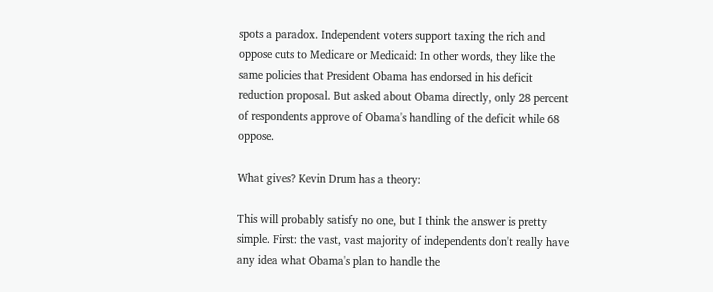spots a paradox. Independent voters support taxing the rich and oppose cuts to Medicare or Medicaid: In other words, they like the same policies that President Obama has endorsed in his deficit reduction proposal. But asked about Obama directly, only 28 percent of respondents approve of Obama's handling of the deficit while 68 oppose.

What gives? Kevin Drum has a theory:

This will probably satisfy no one, but I think the answer is pretty simple. First: the vast, vast majority of independents don't really have any idea what Obama's plan to handle the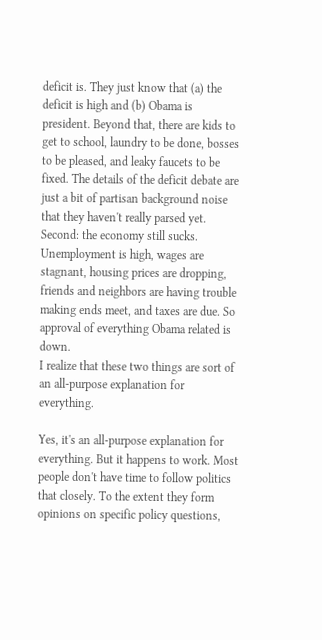deficit is. They just know that (a) the deficit is high and (b) Obama is president. Beyond that, there are kids to get to school, laundry to be done, bosses to be pleased, and leaky faucets to be fixed. The details of the deficit debate are just a bit of partisan background noise that they haven't really parsed yet.
Second: the economy still sucks. Unemployment is high, wages are stagnant, housing prices are dropping, friends and neighbors are having trouble making ends meet, and taxes are due. So approval of everything Obama related is down.
I realize that these two things are sort of an all-purpose explanation for everything.

Yes, it's an all-purpose explanation for everything. But it happens to work. Most people don't have time to follow politics that closely. To the extent they form opinions on specific policy questions,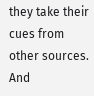they take their cues from other sources. And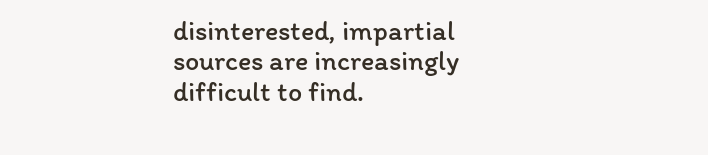disinterested, impartial sources are increasingly difficult to find.